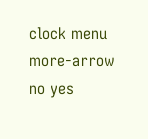clock menu more-arrow no yes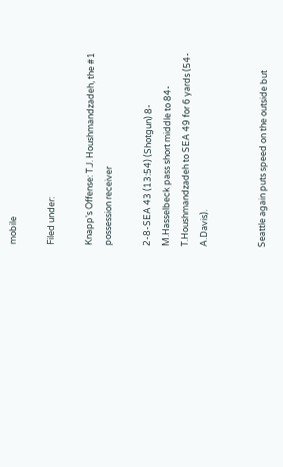mobile

Filed under:

Knapp's Offense: T.J. Houshmandzadeh, the #1 possession receiver

2-8-SEA 43 (13:54) (Shotgun) 8-M.Hasselbeck pass short middle to 84-T.Houshmandzadeh to SEA 49 for 6 yards (54-A.Davis).


Seattle again puts speed on the outside but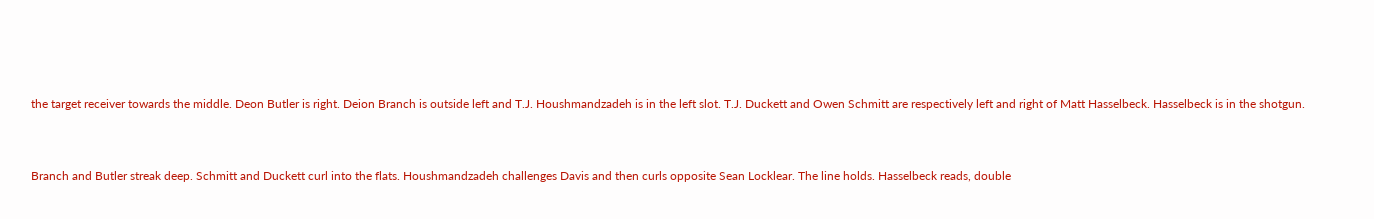the target receiver towards the middle. Deon Butler is right. Deion Branch is outside left and T.J. Houshmandzadeh is in the left slot. T.J. Duckett and Owen Schmitt are respectively left and right of Matt Hasselbeck. Hasselbeck is in the shotgun.


Branch and Butler streak deep. Schmitt and Duckett curl into the flats. Houshmandzadeh challenges Davis and then curls opposite Sean Locklear. The line holds. Hasselbeck reads, double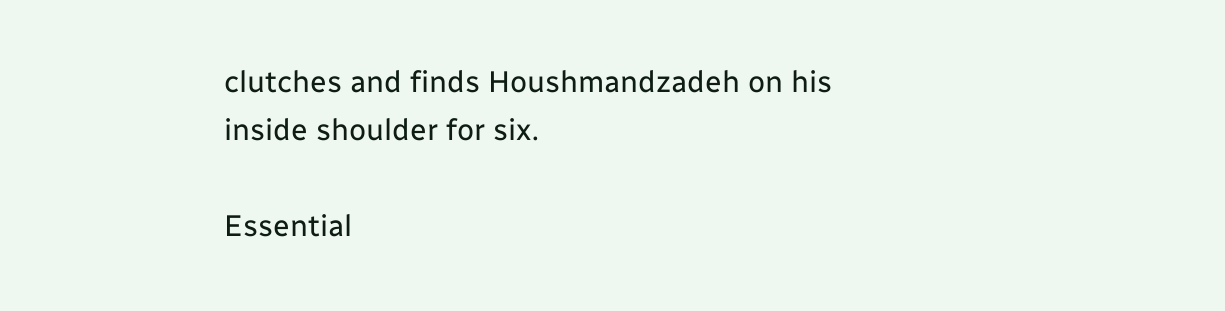clutches and finds Houshmandzadeh on his inside shoulder for six.

Essential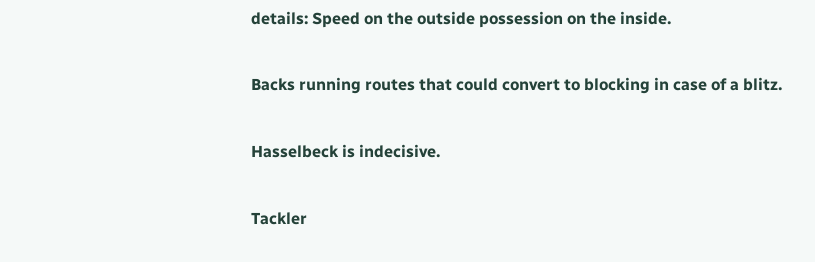details: Speed on the outside possession on the inside.

Backs running routes that could convert to blocking in case of a blitz.

Hasselbeck is indecisive.

Tackler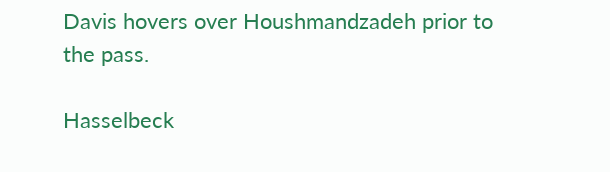Davis hovers over Houshmandzadeh prior to the pass.

Hasselbeck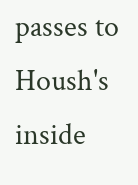passes to Housh's inside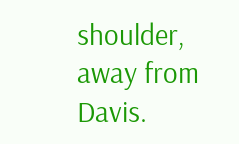shoulder, away from Davis.